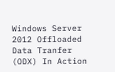Windows Server 2012 Offloaded Data Tranfer (ODX) In Action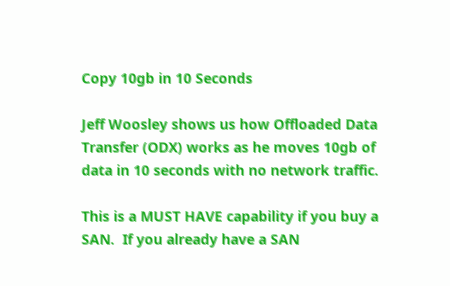Copy 10gb in 10 Seconds

Jeff Woosley shows us how Offloaded Data Transfer (ODX) works as he moves 10gb of data in 10 seconds with no network traffic.

This is a MUST HAVE capability if you buy a SAN.  If you already have a SAN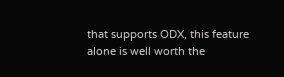that supports ODX, this feature alone is well worth the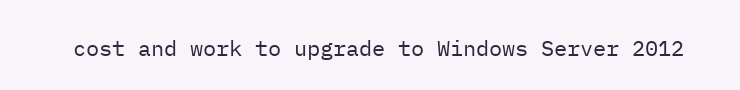cost and work to upgrade to Windows Server 2012